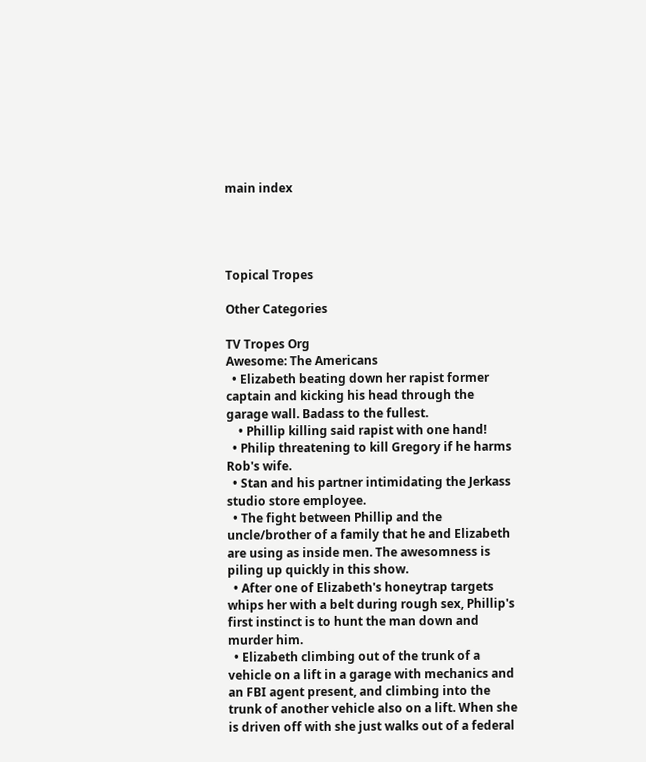main index




Topical Tropes

Other Categories

TV Tropes Org
Awesome: The Americans
  • Elizabeth beating down her rapist former captain and kicking his head through the garage wall. Badass to the fullest.
    • Phillip killing said rapist with one hand!
  • Philip threatening to kill Gregory if he harms Rob's wife.
  • Stan and his partner intimidating the Jerkass studio store employee.
  • The fight between Phillip and the uncle/brother of a family that he and Elizabeth are using as inside men. The awesomness is piling up quickly in this show.
  • After one of Elizabeth's honeytrap targets whips her with a belt during rough sex, Phillip's first instinct is to hunt the man down and murder him.
  • Elizabeth climbing out of the trunk of a vehicle on a lift in a garage with mechanics and an FBI agent present, and climbing into the trunk of another vehicle also on a lift. When she is driven off with she just walks out of a federal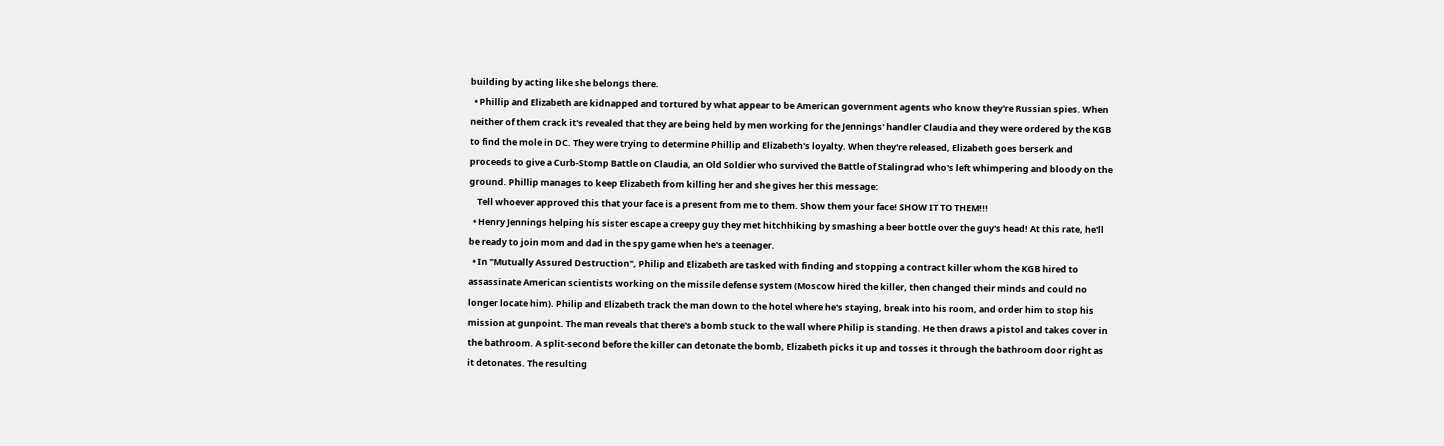building by acting like she belongs there.
  • Phillip and Elizabeth are kidnapped and tortured by what appear to be American government agents who know they're Russian spies. When neither of them crack it's revealed that they are being held by men working for the Jennings' handler Claudia and they were ordered by the KGB to find the mole in DC. They were trying to determine Phillip and Elizabeth's loyalty. When they're released, Elizabeth goes berserk and proceeds to give a Curb-Stomp Battle on Claudia, an Old Soldier who survived the Battle of Stalingrad who's left whimpering and bloody on the ground. Phillip manages to keep Elizabeth from killing her and she gives her this message:
    Tell whoever approved this that your face is a present from me to them. Show them your face! SHOW IT TO THEM!!!
  • Henry Jennings helping his sister escape a creepy guy they met hitchhiking by smashing a beer bottle over the guy's head! At this rate, he'll be ready to join mom and dad in the spy game when he's a teenager.
  • In "Mutually Assured Destruction", Philip and Elizabeth are tasked with finding and stopping a contract killer whom the KGB hired to assassinate American scientists working on the missile defense system (Moscow hired the killer, then changed their minds and could no longer locate him). Philip and Elizabeth track the man down to the hotel where he's staying, break into his room, and order him to stop his mission at gunpoint. The man reveals that there's a bomb stuck to the wall where Philip is standing. He then draws a pistol and takes cover in the bathroom. A split-second before the killer can detonate the bomb, Elizabeth picks it up and tosses it through the bathroom door right as it detonates. The resulting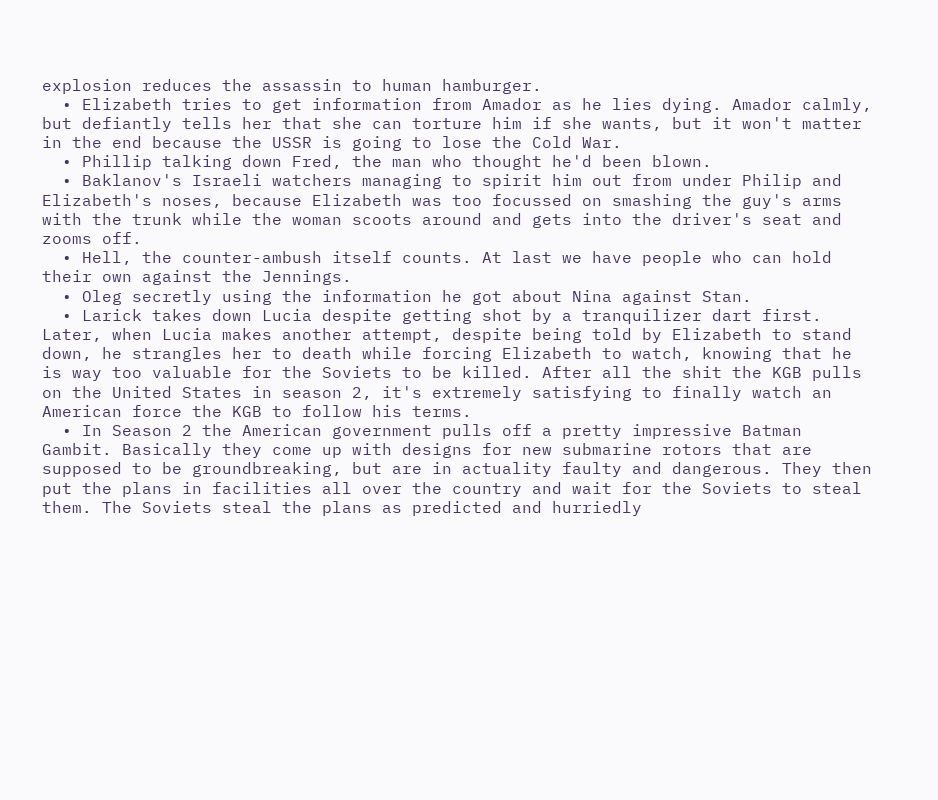explosion reduces the assassin to human hamburger.
  • Elizabeth tries to get information from Amador as he lies dying. Amador calmly, but defiantly tells her that she can torture him if she wants, but it won't matter in the end because the USSR is going to lose the Cold War.
  • Phillip talking down Fred, the man who thought he'd been blown.
  • Baklanov's Israeli watchers managing to spirit him out from under Philip and Elizabeth's noses, because Elizabeth was too focussed on smashing the guy's arms with the trunk while the woman scoots around and gets into the driver's seat and zooms off.
  • Hell, the counter-ambush itself counts. At last we have people who can hold their own against the Jennings.
  • Oleg secretly using the information he got about Nina against Stan.
  • Larick takes down Lucia despite getting shot by a tranquilizer dart first. Later, when Lucia makes another attempt, despite being told by Elizabeth to stand down, he strangles her to death while forcing Elizabeth to watch, knowing that he is way too valuable for the Soviets to be killed. After all the shit the KGB pulls on the United States in season 2, it's extremely satisfying to finally watch an American force the KGB to follow his terms.
  • In Season 2 the American government pulls off a pretty impressive Batman Gambit. Basically they come up with designs for new submarine rotors that are supposed to be groundbreaking, but are in actuality faulty and dangerous. They then put the plans in facilities all over the country and wait for the Soviets to steal them. The Soviets steal the plans as predicted and hurriedly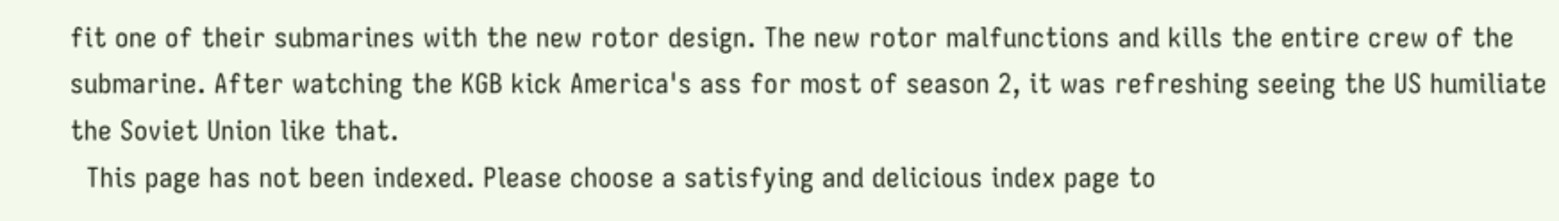fit one of their submarines with the new rotor design. The new rotor malfunctions and kills the entire crew of the submarine. After watching the KGB kick America's ass for most of season 2, it was refreshing seeing the US humiliate the Soviet Union like that.
  This page has not been indexed. Please choose a satisfying and delicious index page to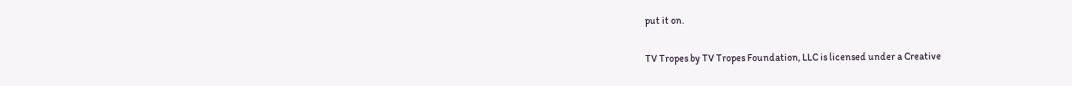put it on.

TV Tropes by TV Tropes Foundation, LLC is licensed under a Creative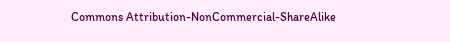Commons Attribution-NonCommercial-ShareAlike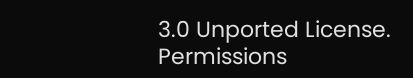3.0 Unported License.
Permissions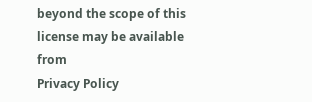beyond the scope of this license may be available from
Privacy Policy